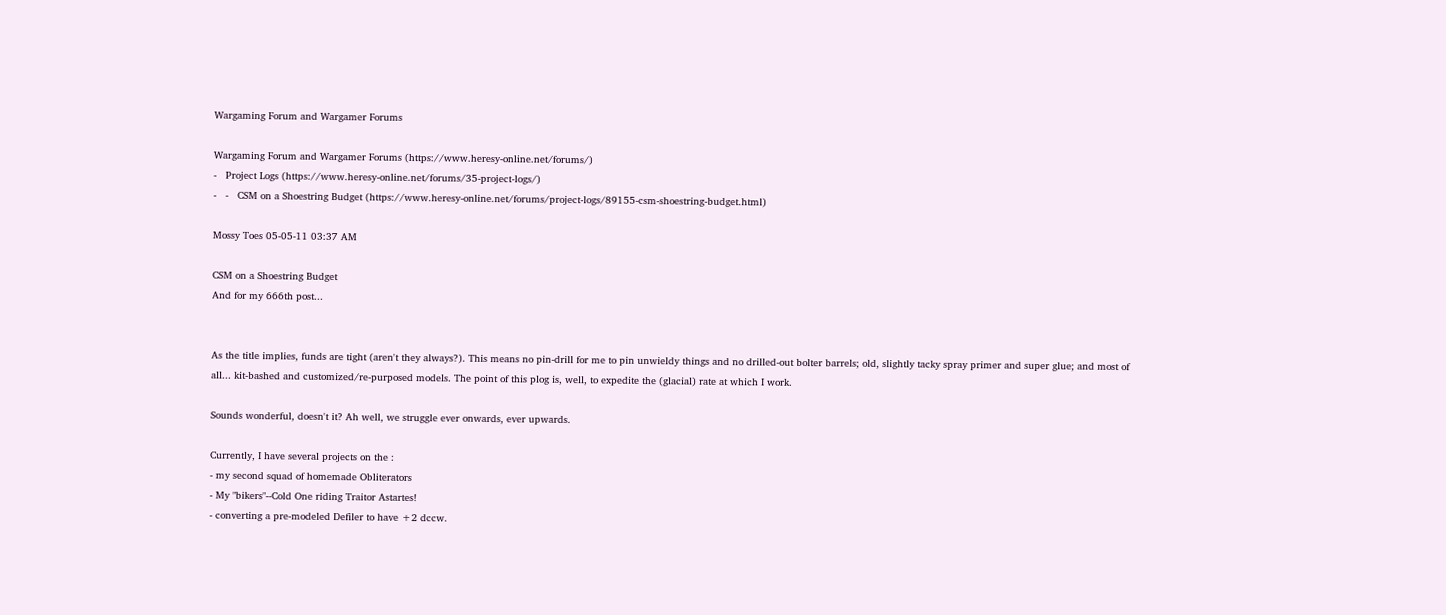Wargaming Forum and Wargamer Forums

Wargaming Forum and Wargamer Forums (https://www.heresy-online.net/forums/)
-   Project Logs (https://www.heresy-online.net/forums/35-project-logs/)
-   -   CSM on a Shoestring Budget (https://www.heresy-online.net/forums/project-logs/89155-csm-shoestring-budget.html)

Mossy Toes 05-05-11 03:37 AM

CSM on a Shoestring Budget
And for my 666th post...


As the title implies, funds are tight (aren't they always?). This means no pin-drill for me to pin unwieldy things and no drilled-out bolter barrels; old, slightly tacky spray primer and super glue; and most of all... kit-bashed and customized/re-purposed models. The point of this plog is, well, to expedite the (glacial) rate at which I work.

Sounds wonderful, doesn't it? Ah well, we struggle ever onwards, ever upwards.

Currently, I have several projects on the :
- my second squad of homemade Obliterators
- My "bikers"--Cold One riding Traitor Astartes!
- converting a pre-modeled Defiler to have +2 dccw.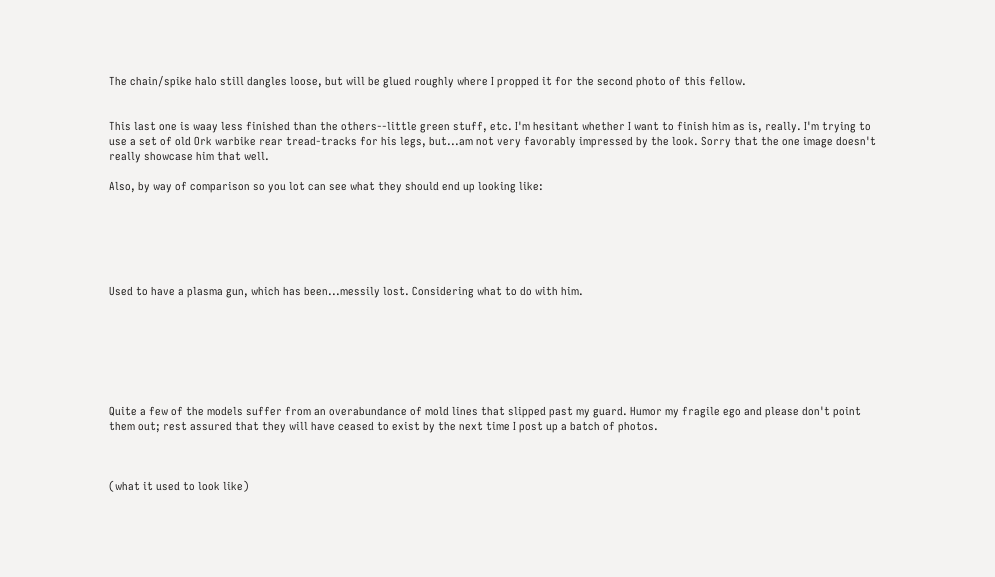The chain/spike halo still dangles loose, but will be glued roughly where I propped it for the second photo of this fellow.


This last one is waay less finished than the others--little green stuff, etc. I'm hesitant whether I want to finish him as is, really. I'm trying to use a set of old Ork warbike rear tread-tracks for his legs, but...am not very favorably impressed by the look. Sorry that the one image doesn't really showcase him that well.

Also, by way of comparison so you lot can see what they should end up looking like:






Used to have a plasma gun, which has been...messily lost. Considering what to do with him.







Quite a few of the models suffer from an overabundance of mold lines that slipped past my guard. Humor my fragile ego and please don't point them out; rest assured that they will have ceased to exist by the next time I post up a batch of photos.



(what it used to look like)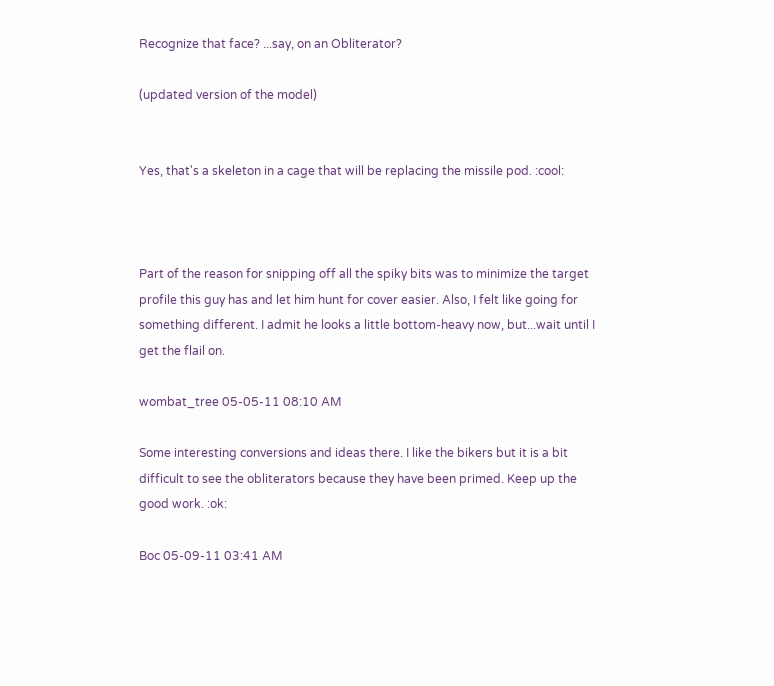Recognize that face? ...say, on an Obliterator?

(updated version of the model)


Yes, that's a skeleton in a cage that will be replacing the missile pod. :cool:



Part of the reason for snipping off all the spiky bits was to minimize the target profile this guy has and let him hunt for cover easier. Also, I felt like going for something different. I admit he looks a little bottom-heavy now, but...wait until I get the flail on.

wombat_tree 05-05-11 08:10 AM

Some interesting conversions and ideas there. I like the bikers but it is a bit difficult to see the obliterators because they have been primed. Keep up the good work. :ok:

Boc 05-09-11 03:41 AM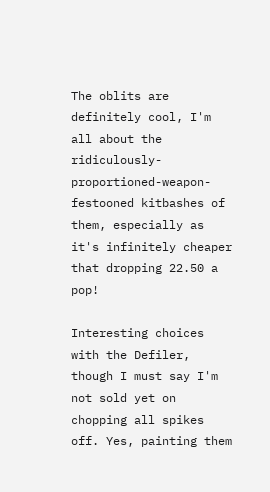The oblits are definitely cool, I'm all about the ridiculously-proportioned-weapon-festooned kitbashes of them, especially as it's infinitely cheaper that dropping 22.50 a pop!

Interesting choices with the Defiler, though I must say I'm not sold yet on chopping all spikes off. Yes, painting them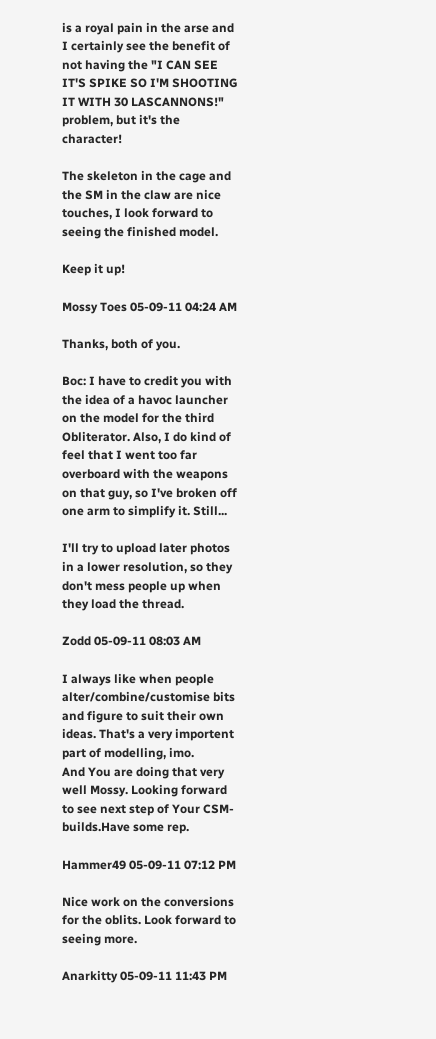is a royal pain in the arse and I certainly see the benefit of not having the "I CAN SEE IT'S SPIKE SO I'M SHOOTING IT WITH 30 LASCANNONS!" problem, but it's the character!

The skeleton in the cage and the SM in the claw are nice touches, I look forward to seeing the finished model.

Keep it up!

Mossy Toes 05-09-11 04:24 AM

Thanks, both of you.

Boc: I have to credit you with the idea of a havoc launcher on the model for the third Obliterator. Also, I do kind of feel that I went too far overboard with the weapons on that guy, so I've broken off one arm to simplify it. Still...

I'll try to upload later photos in a lower resolution, so they don't mess people up when they load the thread.

Zodd 05-09-11 08:03 AM

I always like when people alter/combine/customise bits and figure to suit their own ideas. That's a very importent part of modelling, imo.
And You are doing that very well Mossy. Looking forward to see next step of Your CSM-builds.Have some rep.

Hammer49 05-09-11 07:12 PM

Nice work on the conversions for the oblits. Look forward to seeing more.

Anarkitty 05-09-11 11:43 PM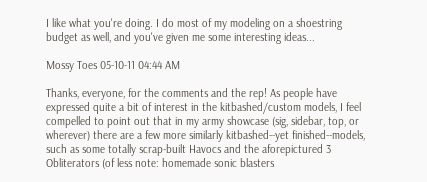I like what you're doing. I do most of my modeling on a shoestring budget as well, and you've given me some interesting ideas...

Mossy Toes 05-10-11 04:44 AM

Thanks, everyone, for the comments and the rep! As people have expressed quite a bit of interest in the kitbashed/custom models, I feel compelled to point out that in my army showcase (sig, sidebar, top, or wherever) there are a few more similarly kitbashed--yet finished--models, such as some totally scrap-built Havocs and the aforepictured 3 Obliterators (of less note: homemade sonic blasters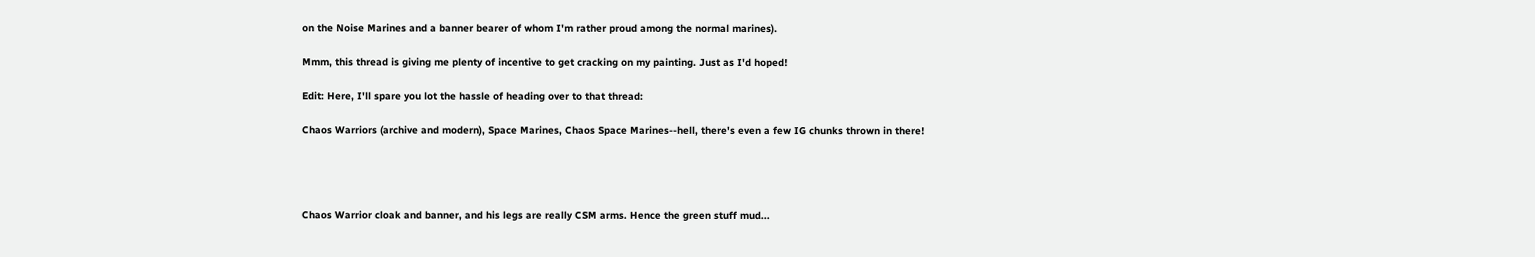on the Noise Marines and a banner bearer of whom I'm rather proud among the normal marines).

Mmm, this thread is giving me plenty of incentive to get cracking on my painting. Just as I'd hoped!

Edit: Here, I'll spare you lot the hassle of heading over to that thread:

Chaos Warriors (archive and modern), Space Marines, Chaos Space Marines--hell, there's even a few IG chunks thrown in there!




Chaos Warrior cloak and banner, and his legs are really CSM arms. Hence the green stuff mud...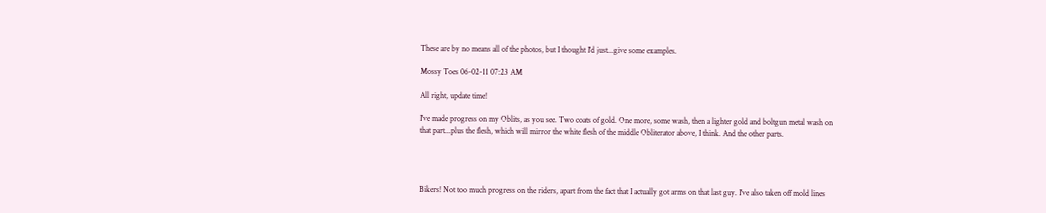These are by no means all of the photos, but I thought I'd just...give some examples.

Mossy Toes 06-02-11 07:23 AM

All right, update time!

I've made progress on my Oblits, as you see. Two coats of gold. One more, some wash, then a lighter gold and boltgun metal wash on that part...plus the flesh, which will mirror the white flesh of the middle Obliterator above, I think. And the other parts.




Bikers! Not too much progress on the riders, apart from the fact that I actually got arms on that last guy. I've also taken off mold lines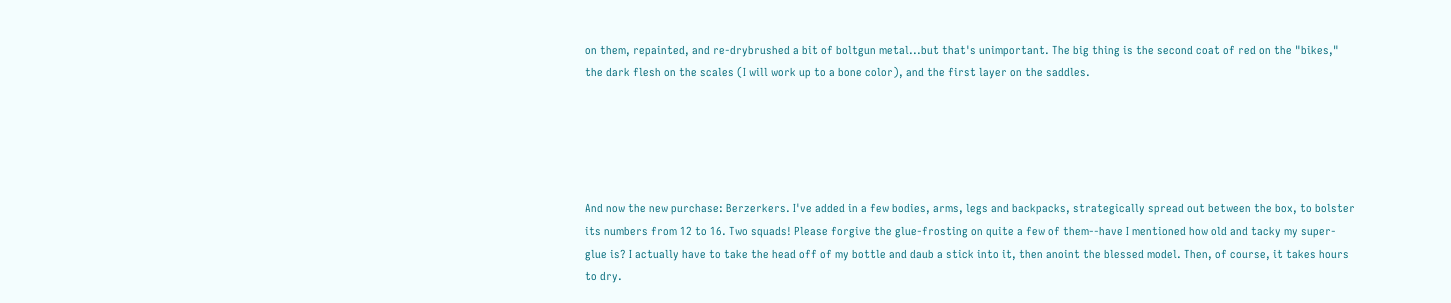on them, repainted, and re-drybrushed a bit of boltgun metal...but that's unimportant. The big thing is the second coat of red on the "bikes," the dark flesh on the scales (I will work up to a bone color), and the first layer on the saddles.





And now the new purchase: Berzerkers. I've added in a few bodies, arms, legs and backpacks, strategically spread out between the box, to bolster its numbers from 12 to 16. Two squads! Please forgive the glue-frosting on quite a few of them--have I mentioned how old and tacky my super-glue is? I actually have to take the head off of my bottle and daub a stick into it, then anoint the blessed model. Then, of course, it takes hours to dry.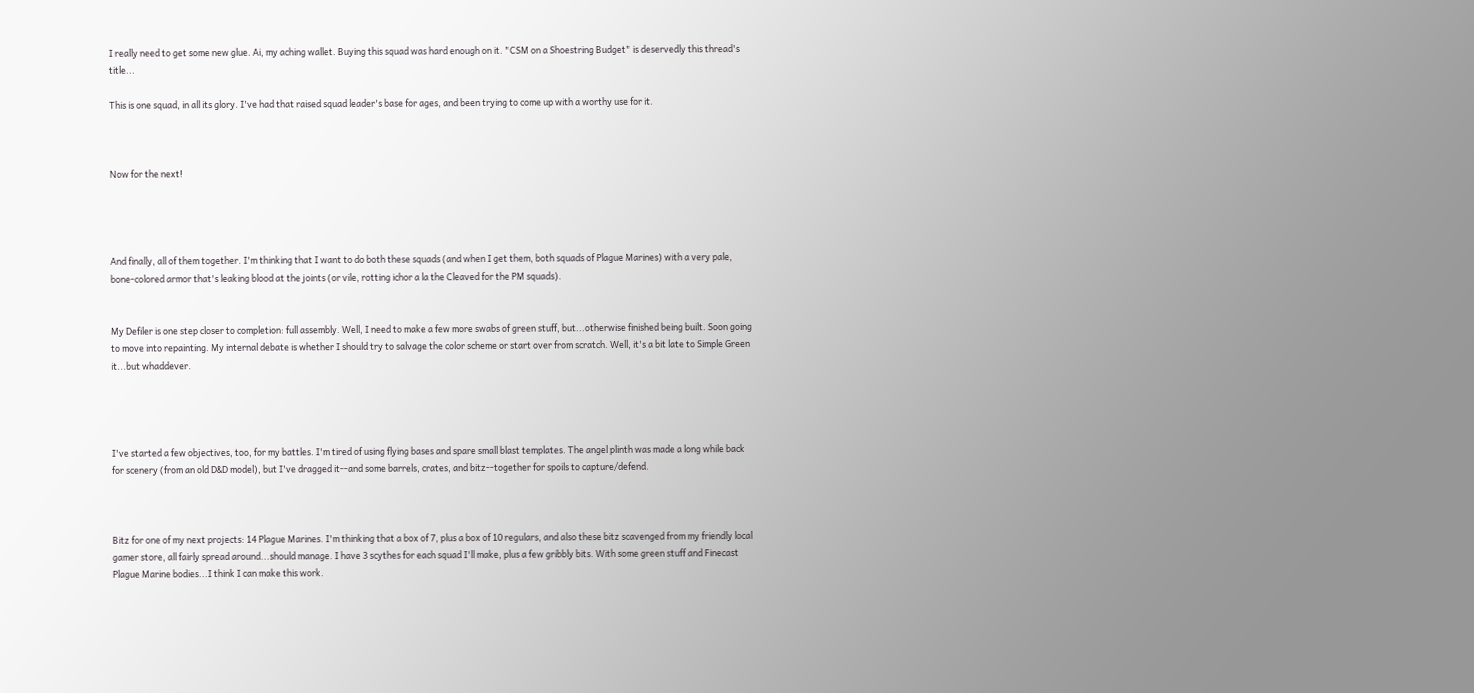I really need to get some new glue. Ai, my aching wallet. Buying this squad was hard enough on it. "CSM on a Shoestring Budget" is deservedly this thread's title...

This is one squad, in all its glory. I've had that raised squad leader's base for ages, and been trying to come up with a worthy use for it.



Now for the next!




And finally, all of them together. I'm thinking that I want to do both these squads (and when I get them, both squads of Plague Marines) with a very pale, bone-colored armor that's leaking blood at the joints (or vile, rotting ichor a la the Cleaved for the PM squads).


My Defiler is one step closer to completion: full assembly. Well, I need to make a few more swabs of green stuff, but...otherwise finished being built. Soon going to move into repainting. My internal debate is whether I should try to salvage the color scheme or start over from scratch. Well, it's a bit late to Simple Green it...but whaddever.




I've started a few objectives, too, for my battles. I'm tired of using flying bases and spare small blast templates. The angel plinth was made a long while back for scenery (from an old D&D model), but I've dragged it--and some barrels, crates, and bitz--together for spoils to capture/defend.



Bitz for one of my next projects: 14 Plague Marines. I'm thinking that a box of 7, plus a box of 10 regulars, and also these bitz scavenged from my friendly local gamer store, all fairly spread around...should manage. I have 3 scythes for each squad I'll make, plus a few gribbly bits. With some green stuff and Finecast Plague Marine bodies...I think I can make this work.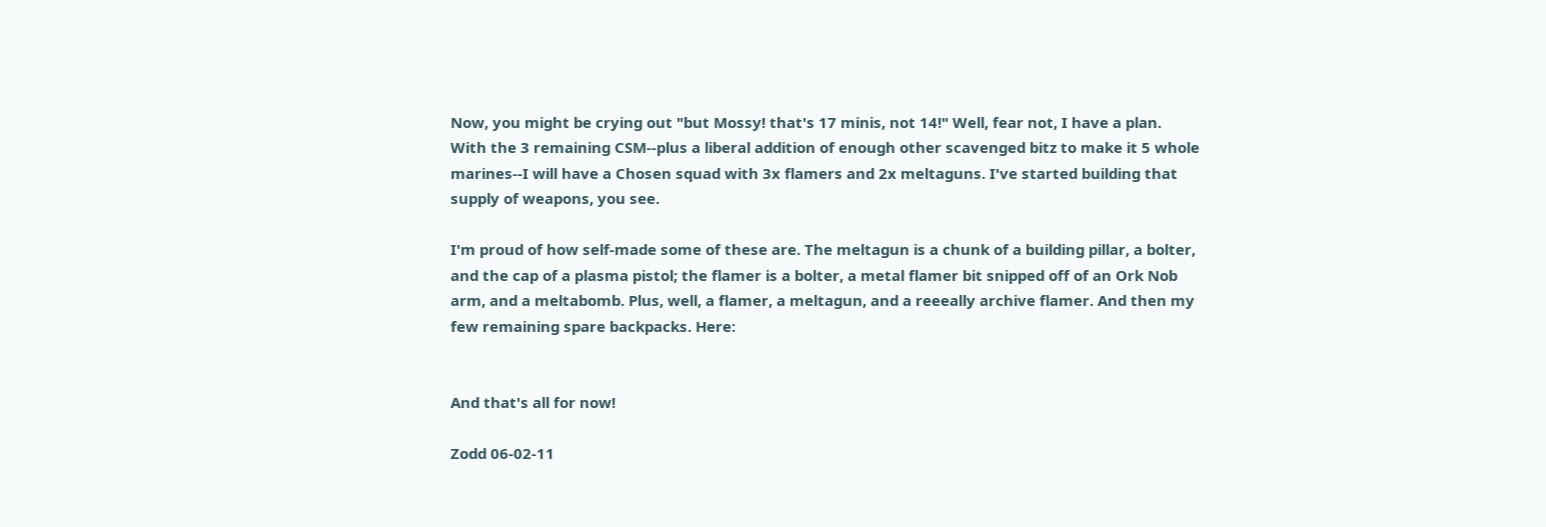Now, you might be crying out "but Mossy! that's 17 minis, not 14!" Well, fear not, I have a plan. With the 3 remaining CSM--plus a liberal addition of enough other scavenged bitz to make it 5 whole marines--I will have a Chosen squad with 3x flamers and 2x meltaguns. I've started building that supply of weapons, you see.

I'm proud of how self-made some of these are. The meltagun is a chunk of a building pillar, a bolter, and the cap of a plasma pistol; the flamer is a bolter, a metal flamer bit snipped off of an Ork Nob arm, and a meltabomb. Plus, well, a flamer, a meltagun, and a reeeally archive flamer. And then my few remaining spare backpacks. Here:


And that's all for now!

Zodd 06-02-11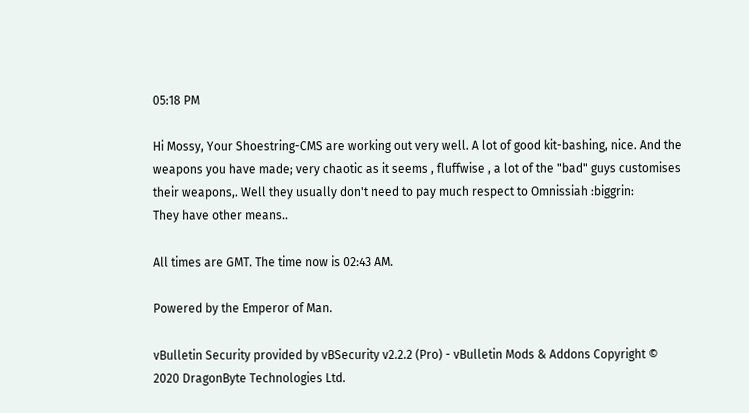05:18 PM

Hi Mossy, Your Shoestring-CMS are working out very well. A lot of good kit-bashing, nice. And the weapons you have made; very chaotic as it seems , fluffwise , a lot of the "bad" guys customises their weapons,. Well they usually don't need to pay much respect to Omnissiah :biggrin:
They have other means..

All times are GMT. The time now is 02:43 AM.

Powered by the Emperor of Man.

vBulletin Security provided by vBSecurity v2.2.2 (Pro) - vBulletin Mods & Addons Copyright © 2020 DragonByte Technologies Ltd.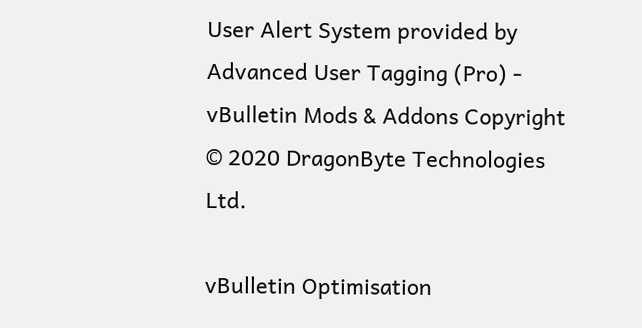User Alert System provided by Advanced User Tagging (Pro) - vBulletin Mods & Addons Copyright © 2020 DragonByte Technologies Ltd.

vBulletin Optimisation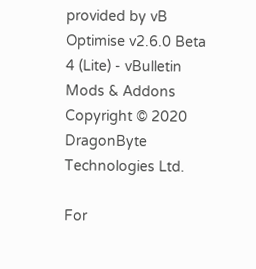provided by vB Optimise v2.6.0 Beta 4 (Lite) - vBulletin Mods & Addons Copyright © 2020 DragonByte Technologies Ltd.

For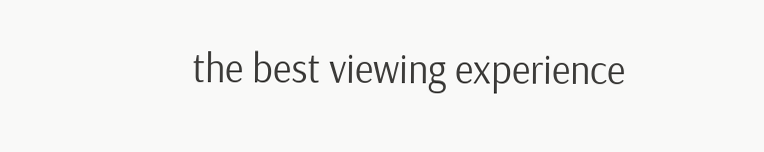the best viewing experience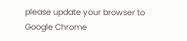please update your browser to Google Chrome